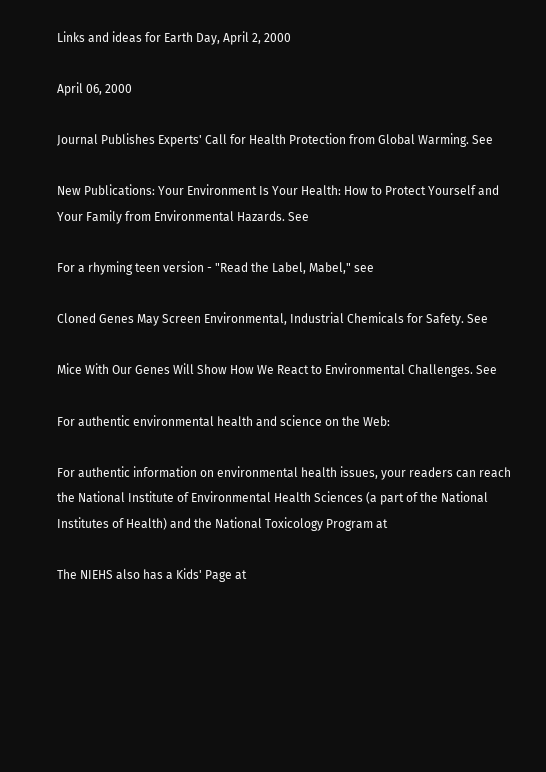Links and ideas for Earth Day, April 2, 2000

April 06, 2000

Journal Publishes Experts' Call for Health Protection from Global Warming. See

New Publications: Your Environment Is Your Health: How to Protect Yourself and Your Family from Environmental Hazards. See

For a rhyming teen version - "Read the Label, Mabel," see

Cloned Genes May Screen Environmental, Industrial Chemicals for Safety. See

Mice With Our Genes Will Show How We React to Environmental Challenges. See

For authentic environmental health and science on the Web:

For authentic information on environmental health issues, your readers can reach the National Institute of Environmental Health Sciences (a part of the National Institutes of Health) and the National Toxicology Program at

The NIEHS also has a Kids' Page at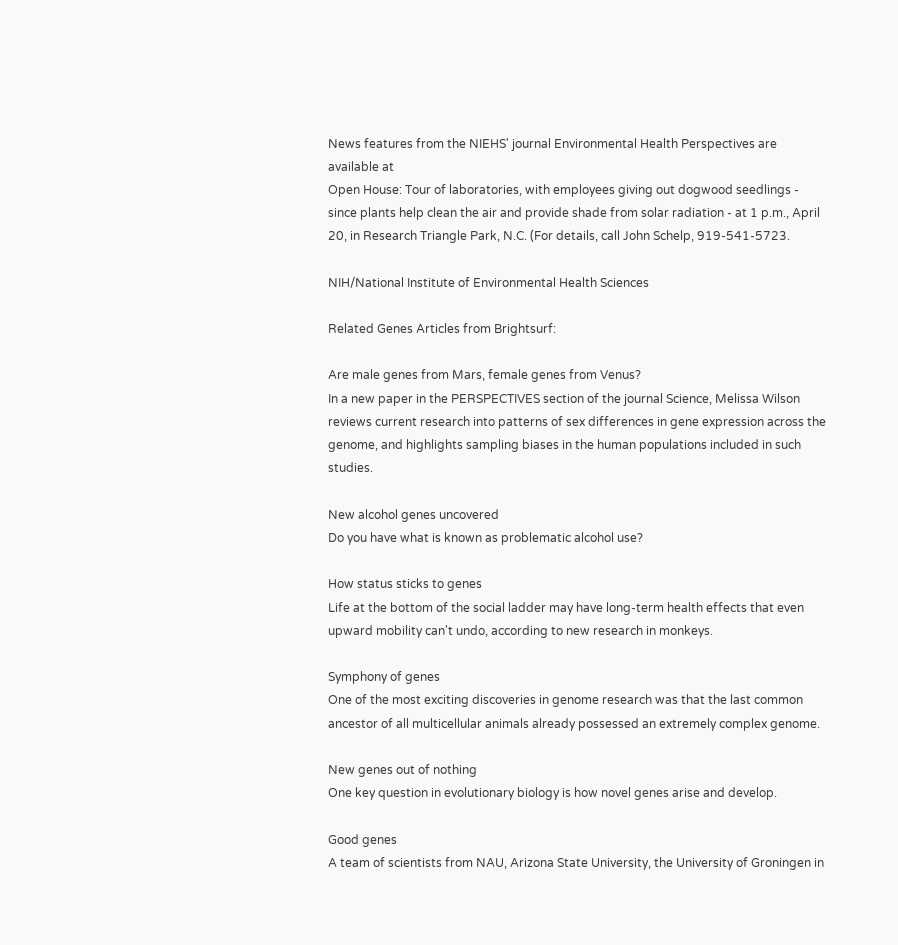News features from the NIEHS' journal Environmental Health Perspectives are available at
Open House: Tour of laboratories, with employees giving out dogwood seedlings - since plants help clean the air and provide shade from solar radiation - at 1 p.m., April 20, in Research Triangle Park, N.C. (For details, call John Schelp, 919-541-5723.

NIH/National Institute of Environmental Health Sciences

Related Genes Articles from Brightsurf:

Are male genes from Mars, female genes from Venus?
In a new paper in the PERSPECTIVES section of the journal Science, Melissa Wilson reviews current research into patterns of sex differences in gene expression across the genome, and highlights sampling biases in the human populations included in such studies.

New alcohol genes uncovered
Do you have what is known as problematic alcohol use?

How status sticks to genes
Life at the bottom of the social ladder may have long-term health effects that even upward mobility can't undo, according to new research in monkeys.

Symphony of genes
One of the most exciting discoveries in genome research was that the last common ancestor of all multicellular animals already possessed an extremely complex genome.

New genes out of nothing
One key question in evolutionary biology is how novel genes arise and develop.

Good genes
A team of scientists from NAU, Arizona State University, the University of Groningen in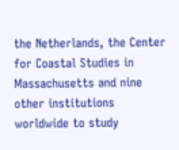the Netherlands, the Center for Coastal Studies in Massachusetts and nine other institutions worldwide to study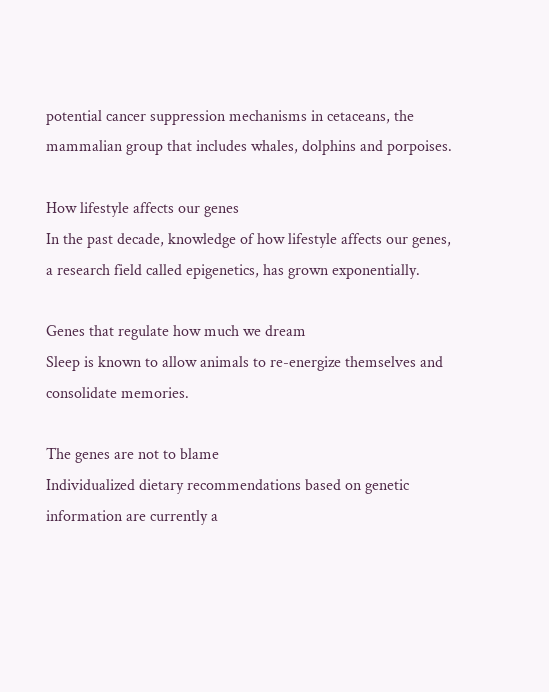potential cancer suppression mechanisms in cetaceans, the mammalian group that includes whales, dolphins and porpoises.

How lifestyle affects our genes
In the past decade, knowledge of how lifestyle affects our genes, a research field called epigenetics, has grown exponentially.

Genes that regulate how much we dream
Sleep is known to allow animals to re-energize themselves and consolidate memories.

The genes are not to blame
Individualized dietary recommendations based on genetic information are currently a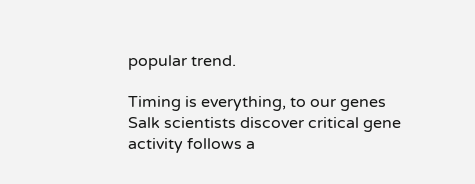popular trend.

Timing is everything, to our genes
Salk scientists discover critical gene activity follows a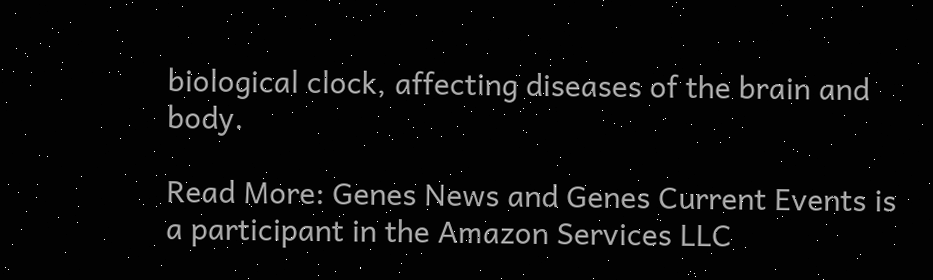biological clock, affecting diseases of the brain and body.

Read More: Genes News and Genes Current Events is a participant in the Amazon Services LLC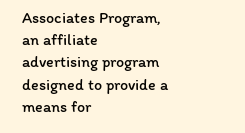Associates Program, an affiliate advertising program designed to provide a means for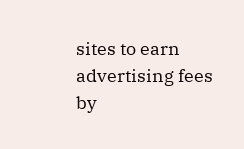sites to earn advertising fees by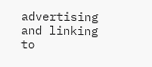advertising and linking to